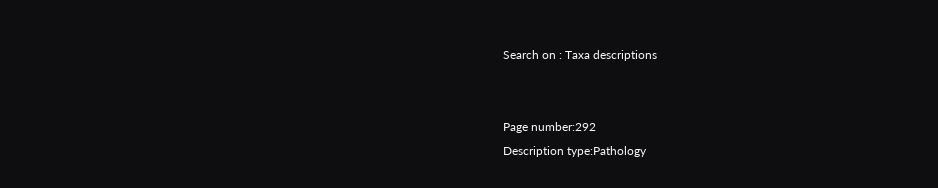Search on : Taxa descriptions


Page number:292
Description type:Pathology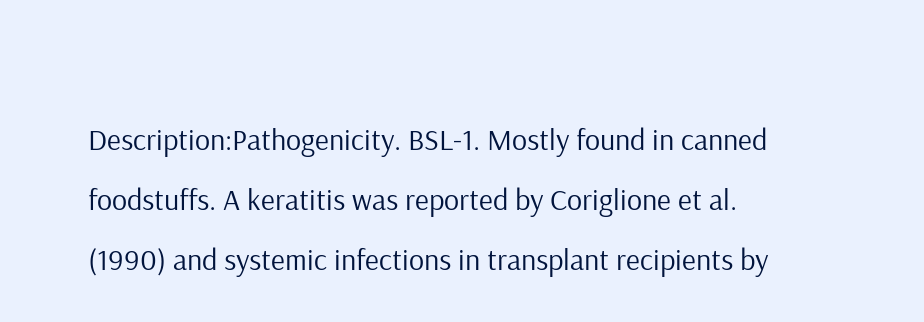Description:Pathogenicity. BSL-1. Mostly found in canned foodstuffs. A keratitis was reported by Coriglione et al. (1990) and systemic infections in transplant recipients by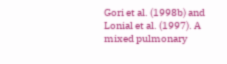Gori et al. (1998b) and Lonial et al. (1997). A mixed pulmonary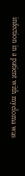infection in a patient with myeloma was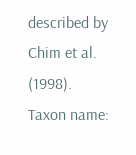described by Chim et al. (1998).
Taxon name: